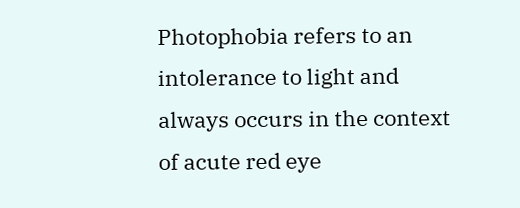Photophobia refers to an intolerance to light and always occurs in the context of acute red eye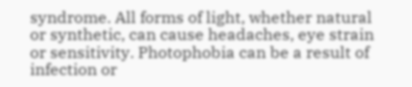syndrome. All forms of light, whether natural or synthetic, can cause headaches, eye strain or sensitivity. Photophobia can be a result of infection or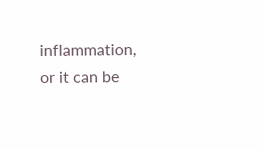inflammation, or it can be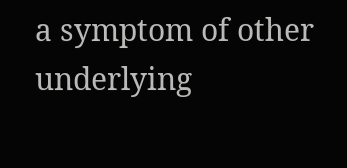a symptom of other underlying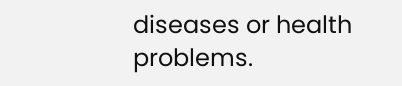diseases or health problems.